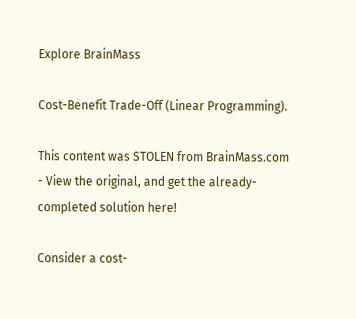Explore BrainMass

Cost-Benefit Trade-Off (Linear Programming).

This content was STOLEN from BrainMass.com - View the original, and get the already-completed solution here!

Consider a cost-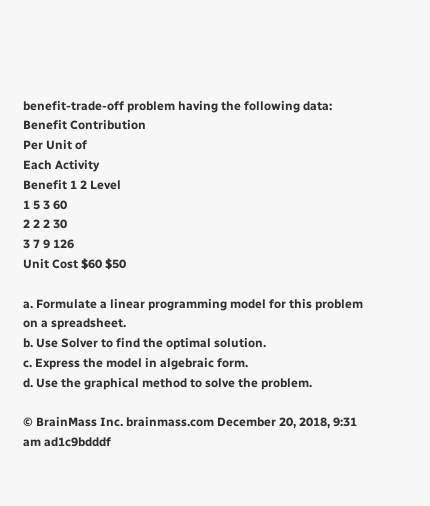benefit-trade-off problem having the following data:
Benefit Contribution
Per Unit of
Each Activity
Benefit 1 2 Level
1 5 3 60
2 2 2 30
3 7 9 126
Unit Cost $60 $50

a. Formulate a linear programming model for this problem on a spreadsheet.
b. Use Solver to find the optimal solution.
c. Express the model in algebraic form.
d. Use the graphical method to solve the problem.

© BrainMass Inc. brainmass.com December 20, 2018, 9:31 am ad1c9bdddf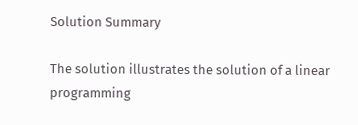Solution Summary

The solution illustrates the solution of a linear programming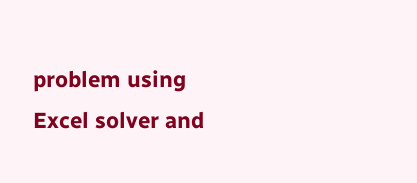problem using Excel solver and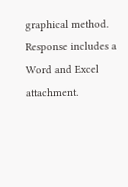graphical method. Response includes a Word and Excel attachment.